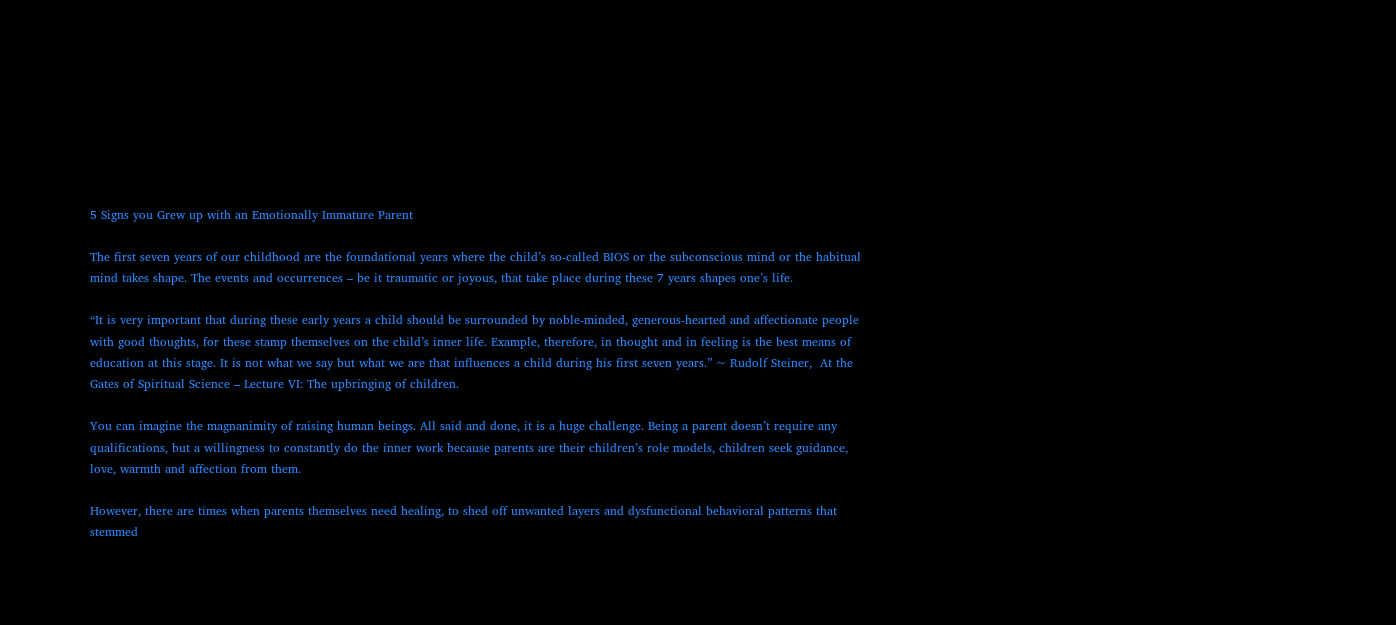5 Signs you Grew up with an Emotionally Immature Parent

The first seven years of our childhood are the foundational years where the child’s so-called BIOS or the subconscious mind or the habitual mind takes shape. The events and occurrences – be it traumatic or joyous, that take place during these 7 years shapes one’s life.

“It is very important that during these early years a child should be surrounded by noble-minded, generous-hearted and affectionate people with good thoughts, for these stamp themselves on the child’s inner life. Example, therefore, in thought and in feeling is the best means of education at this stage. It is not what we say but what we are that influences a child during his first seven years.” ~ Rudolf Steiner,  At the Gates of Spiritual Science – Lecture VI: The upbringing of children.

You can imagine the magnanimity of raising human beings. All said and done, it is a huge challenge. Being a parent doesn’t require any qualifications, but a willingness to constantly do the inner work because parents are their children’s role models, children seek guidance, love, warmth and affection from them.

However, there are times when parents themselves need healing, to shed off unwanted layers and dysfunctional behavioral patterns that stemmed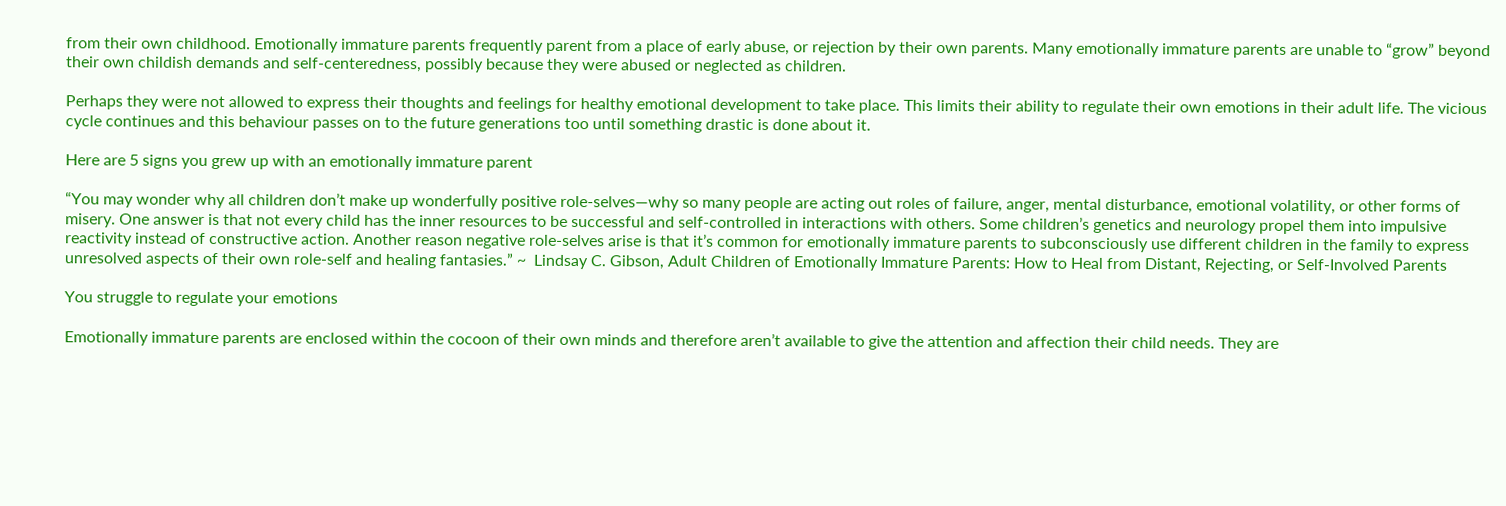from their own childhood. Emotionally immature parents frequently parent from a place of early abuse, or rejection by their own parents. Many emotionally immature parents are unable to “grow” beyond their own childish demands and self-centeredness, possibly because they were abused or neglected as children.

Perhaps they were not allowed to express their thoughts and feelings for healthy emotional development to take place. This limits their ability to regulate their own emotions in their adult life. The vicious cycle continues and this behaviour passes on to the future generations too until something drastic is done about it.

Here are 5 signs you grew up with an emotionally immature parent

“You may wonder why all children don’t make up wonderfully positive role-selves—why so many people are acting out roles of failure, anger, mental disturbance, emotional volatility, or other forms of misery. One answer is that not every child has the inner resources to be successful and self-controlled in interactions with others. Some children’s genetics and neurology propel them into impulsive reactivity instead of constructive action. Another reason negative role-selves arise is that it’s common for emotionally immature parents to subconsciously use different children in the family to express unresolved aspects of their own role-self and healing fantasies.” ~  Lindsay C. Gibson, Adult Children of Emotionally Immature Parents: How to Heal from Distant, Rejecting, or Self-Involved Parents

You struggle to regulate your emotions

Emotionally immature parents are enclosed within the cocoon of their own minds and therefore aren’t available to give the attention and affection their child needs. They are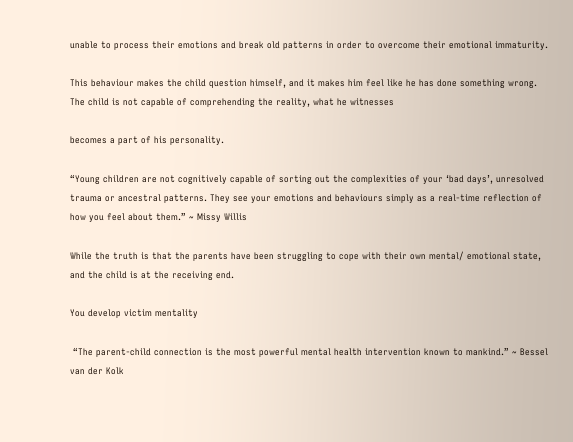unable to process their emotions and break old patterns in order to overcome their emotional immaturity.

This behaviour makes the child question himself, and it makes him feel like he has done something wrong. The child is not capable of comprehending the reality, what he witnesses

becomes a part of his personality.

“Young children are not cognitively capable of sorting out the complexities of your ‘bad days’, unresolved trauma or ancestral patterns. They see your emotions and behaviours simply as a real-time reflection of how you feel about them.” ~ Missy Willis

While the truth is that the parents have been struggling to cope with their own mental/ emotional state, and the child is at the receiving end.

You develop victim mentality

 “The parent-child connection is the most powerful mental health intervention known to mankind.” ~ Bessel van der Kolk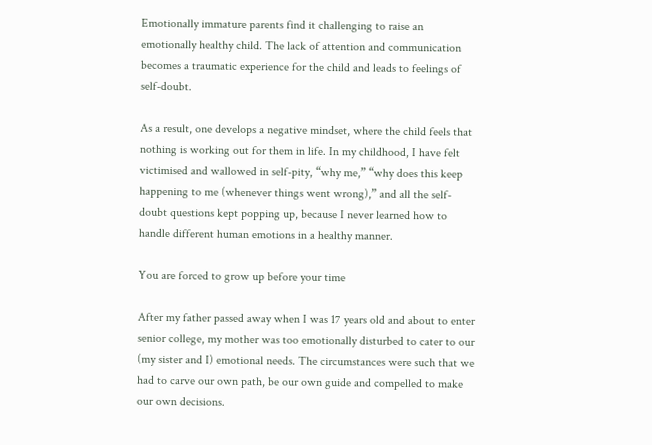Emotionally immature parents find it challenging to raise an emotionally healthy child. The lack of attention and communication becomes a traumatic experience for the child and leads to feelings of self-doubt.

As a result, one develops a negative mindset, where the child feels that nothing is working out for them in life. In my childhood, I have felt victimised and wallowed in self-pity, “why me,” “why does this keep happening to me (whenever things went wrong),” and all the self-doubt questions kept popping up, because I never learned how to handle different human emotions in a healthy manner.

You are forced to grow up before your time

After my father passed away when I was 17 years old and about to enter senior college, my mother was too emotionally disturbed to cater to our (my sister and I) emotional needs. The circumstances were such that we had to carve our own path, be our own guide and compelled to make our own decisions.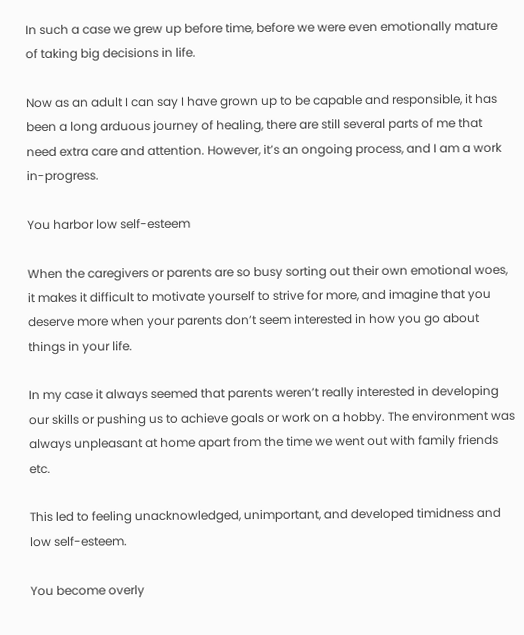In such a case we grew up before time, before we were even emotionally mature of taking big decisions in life.

Now as an adult I can say I have grown up to be capable and responsible, it has been a long arduous journey of healing, there are still several parts of me that need extra care and attention. However, it’s an ongoing process, and I am a work in-progress.

You harbor low self-esteem

When the caregivers or parents are so busy sorting out their own emotional woes, it makes it difficult to motivate yourself to strive for more, and imagine that you deserve more when your parents don’t seem interested in how you go about things in your life.

In my case it always seemed that parents weren’t really interested in developing our skills or pushing us to achieve goals or work on a hobby. The environment was always unpleasant at home apart from the time we went out with family friends etc.

This led to feeling unacknowledged, unimportant, and developed timidness and low self-esteem.

You become overly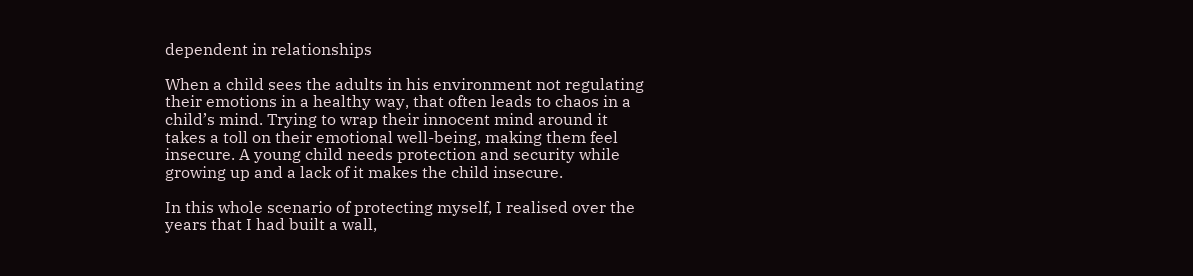dependent in relationships

When a child sees the adults in his environment not regulating their emotions in a healthy way, that often leads to chaos in a child’s mind. Trying to wrap their innocent mind around it takes a toll on their emotional well-being, making them feel insecure. A young child needs protection and security while growing up and a lack of it makes the child insecure.

In this whole scenario of protecting myself, I realised over the years that I had built a wall,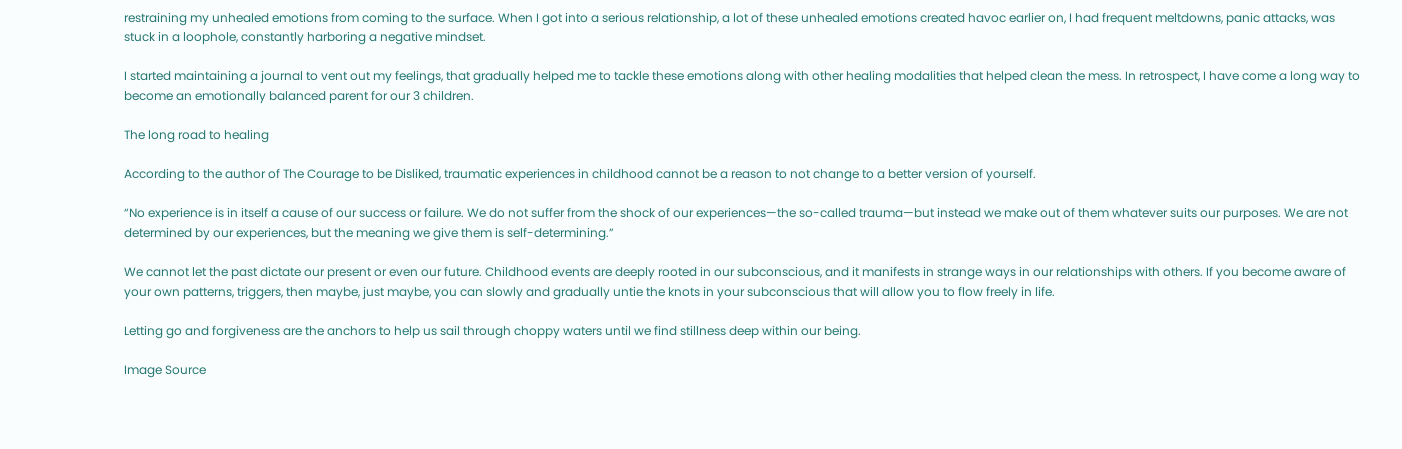restraining my unhealed emotions from coming to the surface. When I got into a serious relationship, a lot of these unhealed emotions created havoc earlier on, I had frequent meltdowns, panic attacks, was stuck in a loophole, constantly harboring a negative mindset.

I started maintaining a journal to vent out my feelings, that gradually helped me to tackle these emotions along with other healing modalities that helped clean the mess. In retrospect, I have come a long way to become an emotionally balanced parent for our 3 children.

The long road to healing

According to the author of The Courage to be Disliked, traumatic experiences in childhood cannot be a reason to not change to a better version of yourself.

“No experience is in itself a cause of our success or failure. We do not suffer from the shock of our experiences—the so-called trauma—but instead we make out of them whatever suits our purposes. We are not determined by our experiences, but the meaning we give them is self-determining.”

We cannot let the past dictate our present or even our future. Childhood events are deeply rooted in our subconscious, and it manifests in strange ways in our relationships with others. If you become aware of your own patterns, triggers, then maybe, just maybe, you can slowly and gradually untie the knots in your subconscious that will allow you to flow freely in life.

Letting go and forgiveness are the anchors to help us sail through choppy waters until we find stillness deep within our being.

Image Source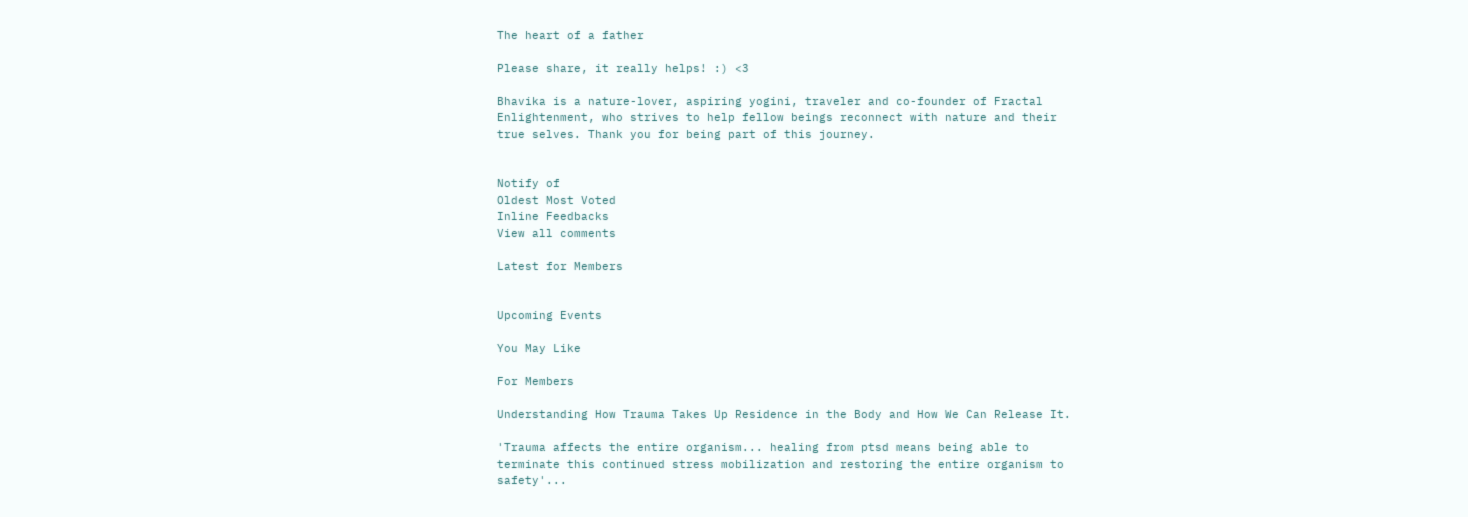The heart of a father

Please share, it really helps! :) <3

Bhavika is a nature-lover, aspiring yogini, traveler and co-founder of Fractal Enlightenment, who strives to help fellow beings reconnect with nature and their true selves. Thank you for being part of this journey.


Notify of
Oldest Most Voted
Inline Feedbacks
View all comments

Latest for Members


Upcoming Events

You May Like

For Members

Understanding How Trauma Takes Up Residence in the Body and How We Can Release It.

'Trauma affects the entire organism... healing from ptsd means being able to terminate this continued stress mobilization and restoring the entire organism to safety'...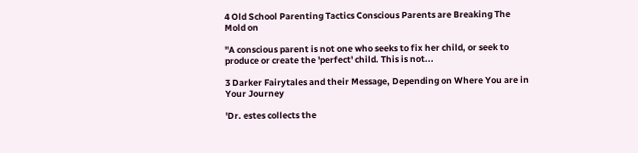4 Old School Parenting Tactics Conscious Parents are Breaking The Mold on

"A conscious parent is not one who seeks to fix her child, or seek to produce or create the 'perfect' child. This is not...

3 Darker Fairytales and their Message, Depending on Where You are in Your Journey

'Dr. estes collects the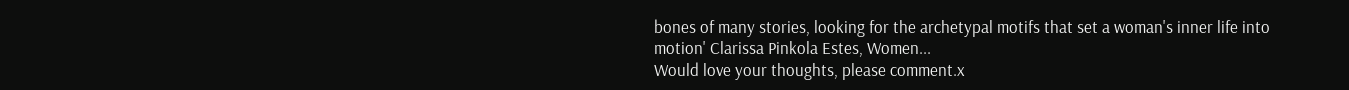bones of many stories, looking for the archetypal motifs that set a woman's inner life into motion' Clarissa Pinkola Estes, Women...
Would love your thoughts, please comment.x